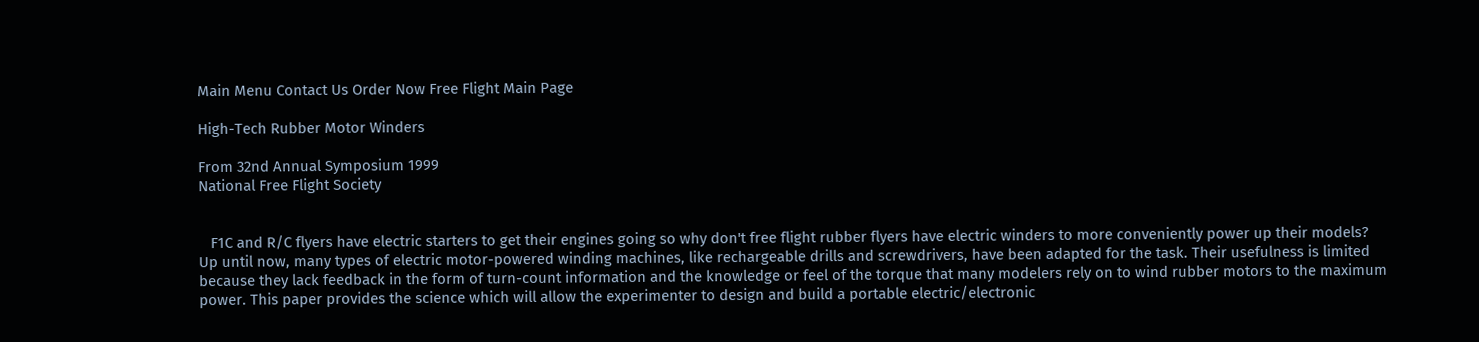Main Menu Contact Us Order Now Free Flight Main Page

High-Tech Rubber Motor Winders

From 32nd Annual Symposium 1999
National Free Flight Society


   F1C and R/C flyers have electric starters to get their engines going so why don't free flight rubber flyers have electric winders to more conveniently power up their models? Up until now, many types of electric motor-powered winding machines, like rechargeable drills and screwdrivers, have been adapted for the task. Their usefulness is limited because they lack feedback in the form of turn-count information and the knowledge or feel of the torque that many modelers rely on to wind rubber motors to the maximum power. This paper provides the science which will allow the experimenter to design and build a portable electric/electronic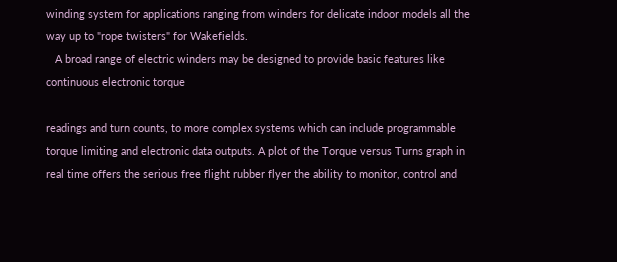winding system for applications ranging from winders for delicate indoor models all the way up to "rope twisters" for Wakefields.
   A broad range of electric winders may be designed to provide basic features like continuous electronic torque

readings and turn counts, to more complex systems which can include programmable torque limiting and electronic data outputs. A plot of the Torque versus Turns graph in real time offers the serious free flight rubber flyer the ability to monitor, control and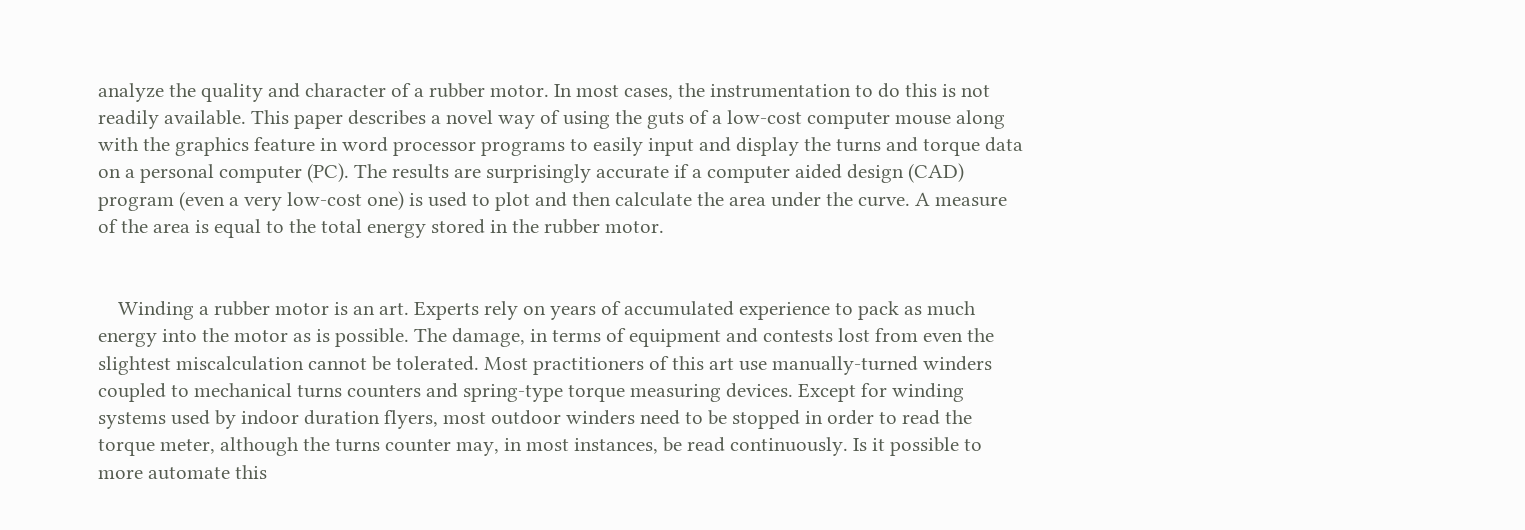analyze the quality and character of a rubber motor. In most cases, the instrumentation to do this is not readily available. This paper describes a novel way of using the guts of a low-cost computer mouse along with the graphics feature in word processor programs to easily input and display the turns and torque data on a personal computer (PC). The results are surprisingly accurate if a computer aided design (CAD) program (even a very low-cost one) is used to plot and then calculate the area under the curve. A measure of the area is equal to the total energy stored in the rubber motor.


    Winding a rubber motor is an art. Experts rely on years of accumulated experience to pack as much energy into the motor as is possible. The damage, in terms of equipment and contests lost from even the slightest miscalculation cannot be tolerated. Most practitioners of this art use manually-turned winders coupled to mechanical turns counters and spring-type torque measuring devices. Except for winding systems used by indoor duration flyers, most outdoor winders need to be stopped in order to read the torque meter, although the turns counter may, in most instances, be read continuously. Is it possible to more automate this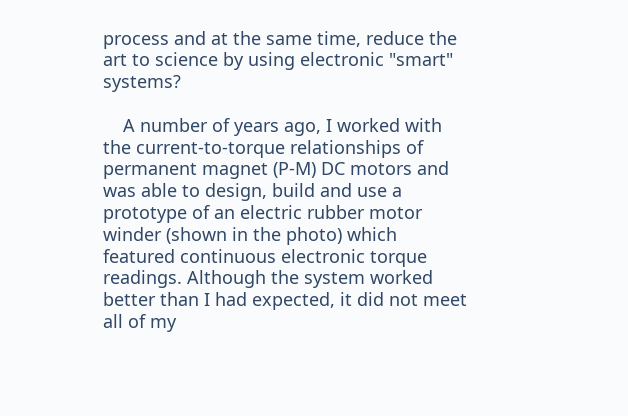process and at the same time, reduce the art to science by using electronic "smart" systems?

    A number of years ago, I worked with the current-to-torque relationships of permanent magnet (P-M) DC motors and was able to design, build and use a prototype of an electric rubber motor winder (shown in the photo) which featured continuous electronic torque readings. Although the system worked better than I had expected, it did not meet all of my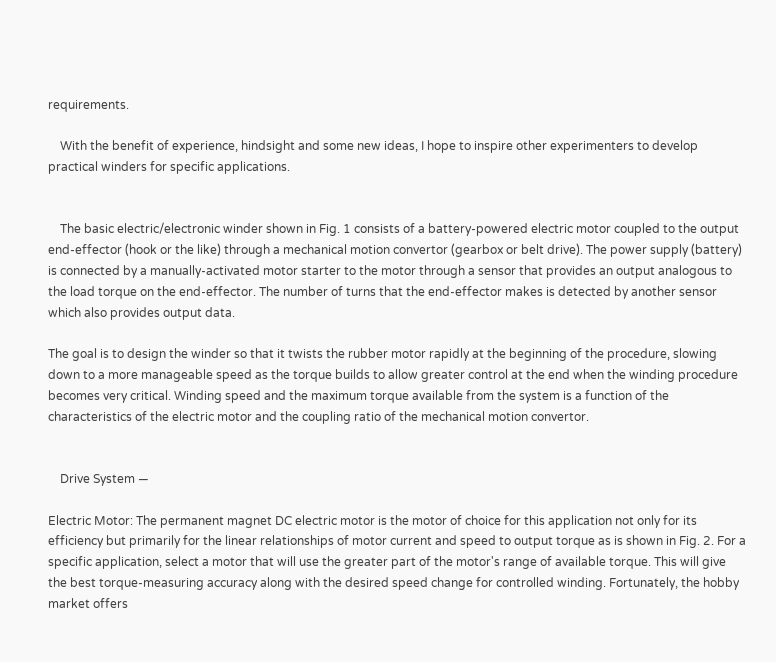requirements.

    With the benefit of experience, hindsight and some new ideas, I hope to inspire other experimenters to develop practical winders for specific applications.


    The basic electric/electronic winder shown in Fig. 1 consists of a battery-powered electric motor coupled to the output end-effector (hook or the like) through a mechanical motion convertor (gearbox or belt drive). The power supply (battery) is connected by a manually-activated motor starter to the motor through a sensor that provides an output analogous to the load torque on the end-effector. The number of turns that the end-effector makes is detected by another sensor which also provides output data.

The goal is to design the winder so that it twists the rubber motor rapidly at the beginning of the procedure, slowing down to a more manageable speed as the torque builds to allow greater control at the end when the winding procedure becomes very critical. Winding speed and the maximum torque available from the system is a function of the characteristics of the electric motor and the coupling ratio of the mechanical motion convertor.


    Drive System —

Electric Motor: The permanent magnet DC electric motor is the motor of choice for this application not only for its efficiency but primarily for the linear relationships of motor current and speed to output torque as is shown in Fig. 2. For a specific application, select a motor that will use the greater part of the motor's range of available torque. This will give the best torque-measuring accuracy along with the desired speed change for controlled winding. Fortunately, the hobby market offers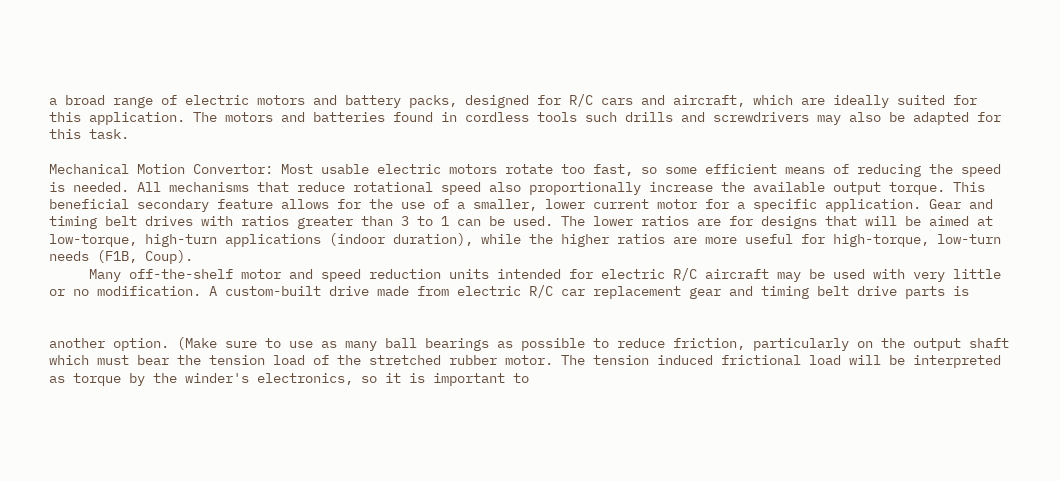a broad range of electric motors and battery packs, designed for R/C cars and aircraft, which are ideally suited for this application. The motors and batteries found in cordless tools such drills and screwdrivers may also be adapted for this task.

Mechanical Motion Convertor: Most usable electric motors rotate too fast, so some efficient means of reducing the speed is needed. All mechanisms that reduce rotational speed also proportionally increase the available output torque. This beneficial secondary feature allows for the use of a smaller, lower current motor for a specific application. Gear and timing belt drives with ratios greater than 3 to 1 can be used. The lower ratios are for designs that will be aimed at low-torque, high-turn applications (indoor duration), while the higher ratios are more useful for high-torque, low-turn needs (F1B, Coup).
     Many off-the-shelf motor and speed reduction units intended for electric R/C aircraft may be used with very little or no modification. A custom-built drive made from electric R/C car replacement gear and timing belt drive parts is


another option. (Make sure to use as many ball bearings as possible to reduce friction, particularly on the output shaft which must bear the tension load of the stretched rubber motor. The tension induced frictional load will be interpreted as torque by the winder's electronics, so it is important to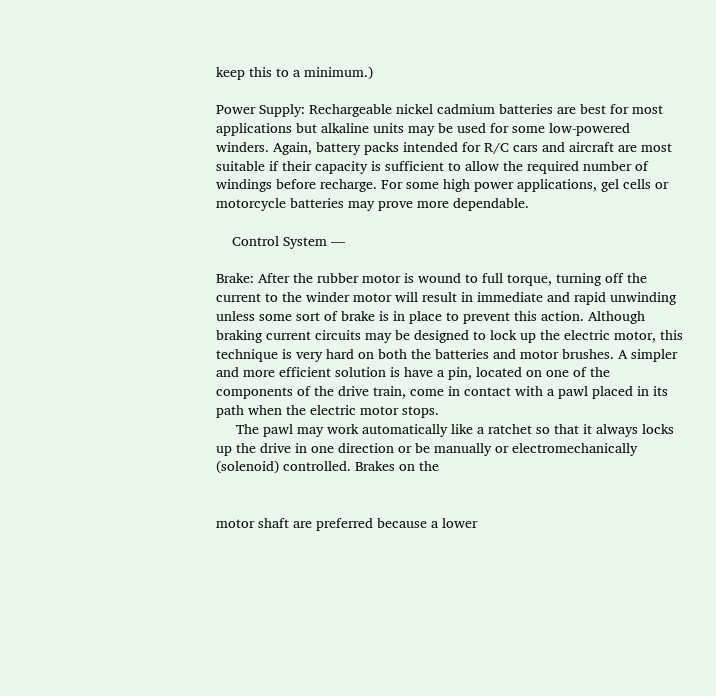keep this to a minimum.)

Power Supply: Rechargeable nickel cadmium batteries are best for most applications but alkaline units may be used for some low-powered winders. Again, battery packs intended for R/C cars and aircraft are most suitable if their capacity is sufficient to allow the required number of windings before recharge. For some high power applications, gel cells or motorcycle batteries may prove more dependable.

    Control System —

Brake: After the rubber motor is wound to full torque, turning off the current to the winder motor will result in immediate and rapid unwinding unless some sort of brake is in place to prevent this action. Although braking current circuits may be designed to lock up the electric motor, this technique is very hard on both the batteries and motor brushes. A simpler and more efficient solution is have a pin, located on one of the components of the drive train, come in contact with a pawl placed in its path when the electric motor stops.
     The pawl may work automatically like a ratchet so that it always locks up the drive in one direction or be manually or electromechanically (solenoid) controlled. Brakes on the


motor shaft are preferred because a lower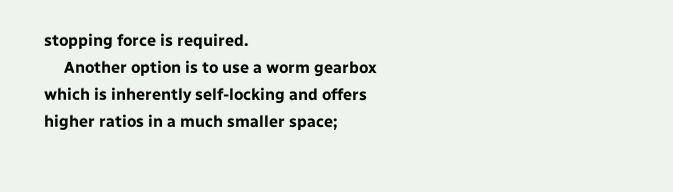stopping force is required.
     Another option is to use a worm gearbox which is inherently self-locking and offers higher ratios in a much smaller space;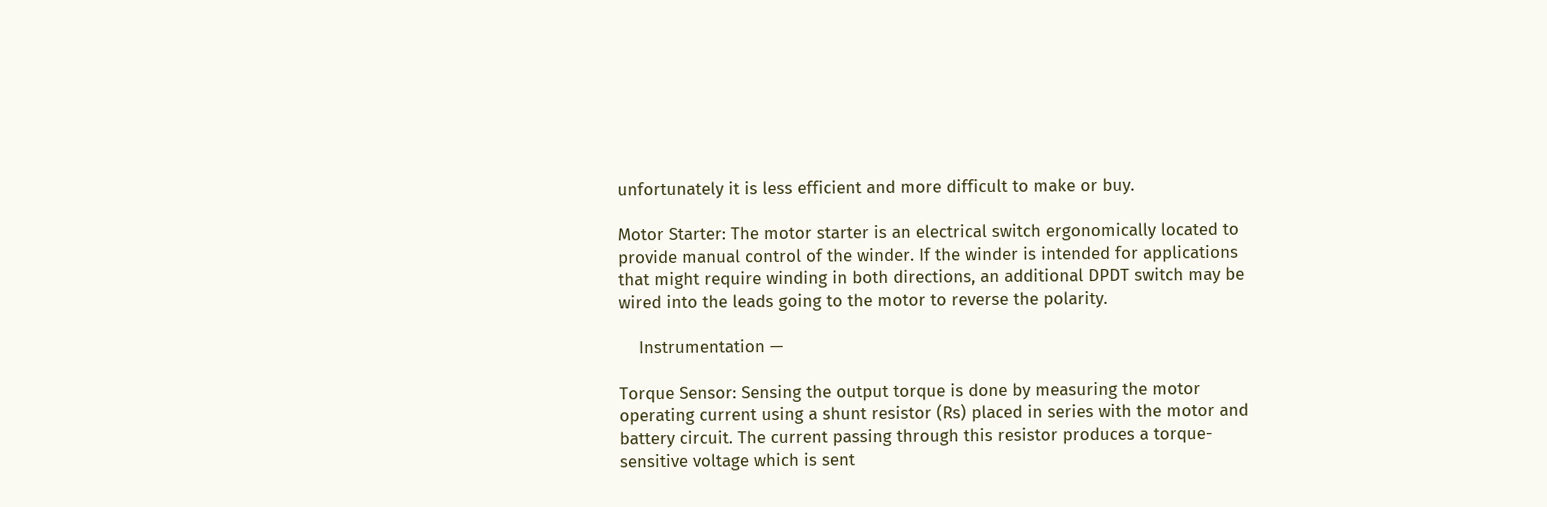unfortunately it is less efficient and more difficult to make or buy.

Motor Starter: The motor starter is an electrical switch ergonomically located to provide manual control of the winder. If the winder is intended for applications that might require winding in both directions, an additional DPDT switch may be wired into the leads going to the motor to reverse the polarity.

    Instrumentation —

Torque Sensor: Sensing the output torque is done by measuring the motor operating current using a shunt resistor (Rs) placed in series with the motor and battery circuit. The current passing through this resistor produces a torque-sensitive voltage which is sent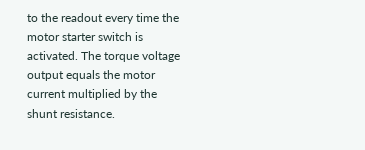to the readout every time the motor starter switch is activated. The torque voltage output equals the motor current multiplied by the shunt resistance.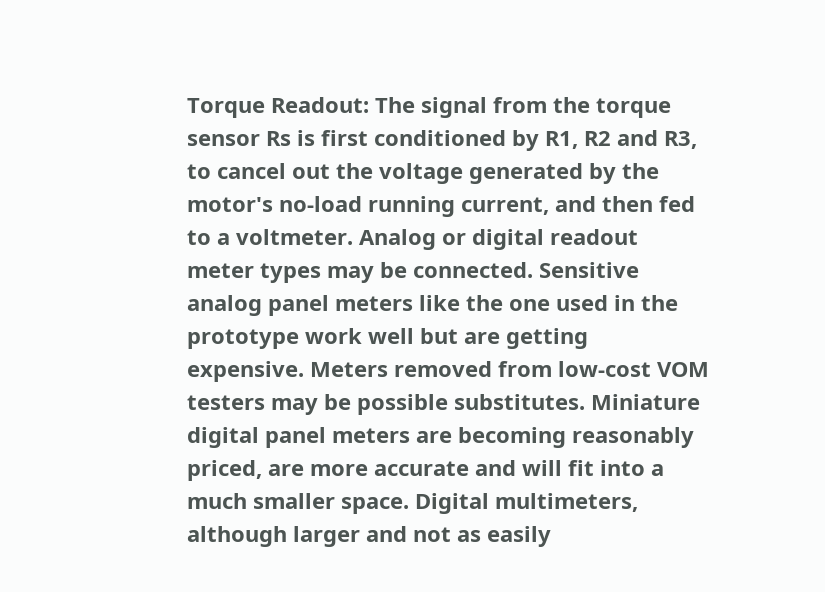Torque Readout: The signal from the torque sensor Rs is first conditioned by R1, R2 and R3, to cancel out the voltage generated by the motor's no-load running current, and then fed to a voltmeter. Analog or digital readout meter types may be connected. Sensitive analog panel meters like the one used in the prototype work well but are getting expensive. Meters removed from low-cost VOM testers may be possible substitutes. Miniature digital panel meters are becoming reasonably priced, are more accurate and will fit into a much smaller space. Digital multimeters, although larger and not as easily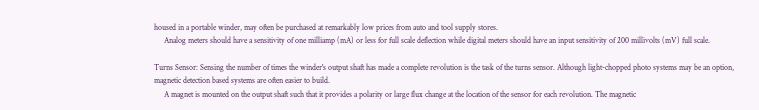housed in a portable winder, may often be purchased at remarkably low prices from auto and tool supply stores.
     Analog meters should have a sensitivity of one milliamp (mA) or less for full scale deflection while digital meters should have an input sensitivity of 200 millivolts (mV) full scale.

Turns Sensor: Sensing the number of times the winder's output shaft has made a complete revolution is the task of the turns sensor. Although light-chopped photo systems may be an option, magnetic detection based systems are often easier to build.
     A magnet is mounted on the output shaft such that it provides a polarity or large flux change at the location of the sensor for each revolution. The magnetic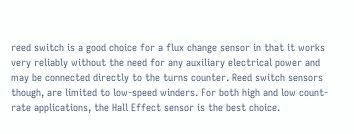reed switch is a good choice for a flux change sensor in that it works very reliably without the need for any auxiliary electrical power and may be connected directly to the turns counter. Reed switch sensors though, are limited to low-speed winders. For both high and low count-rate applications, the Hall Effect sensor is the best choice.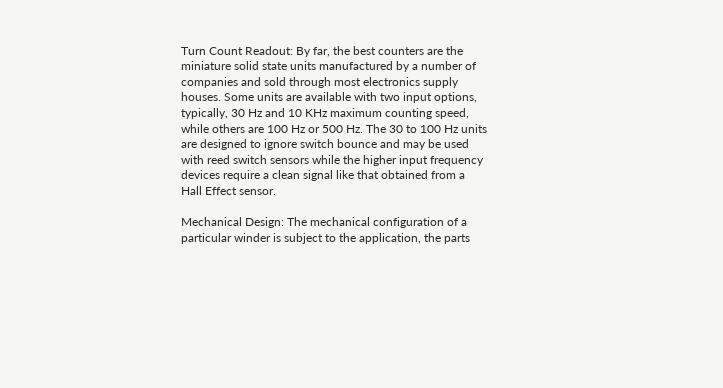Turn Count Readout: By far, the best counters are the miniature solid state units manufactured by a number of companies and sold through most electronics supply houses. Some units are available with two input options, typically, 30 Hz and 10 KHz maximum counting speed, while others are 100 Hz or 500 Hz. The 30 to 100 Hz units are designed to ignore switch bounce and may be used with reed switch sensors while the higher input frequency devices require a clean signal like that obtained from a Hall Effect sensor.

Mechanical Design: The mechanical configuration of a particular winder is subject to the application, the parts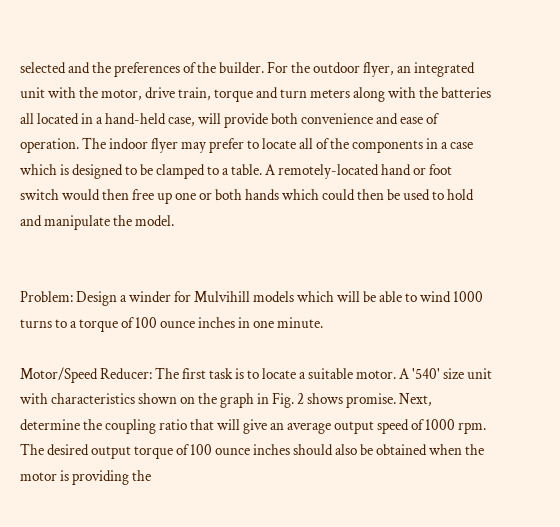selected and the preferences of the builder. For the outdoor flyer, an integrated unit with the motor, drive train, torque and turn meters along with the batteries all located in a hand-held case, will provide both convenience and ease of operation. The indoor flyer may prefer to locate all of the components in a case which is designed to be clamped to a table. A remotely-located hand or foot switch would then free up one or both hands which could then be used to hold and manipulate the model.


Problem: Design a winder for Mulvihill models which will be able to wind 1000 turns to a torque of 100 ounce inches in one minute.

Motor/Speed Reducer: The first task is to locate a suitable motor. A '540' size unit with characteristics shown on the graph in Fig. 2 shows promise. Next, determine the coupling ratio that will give an average output speed of 1000 rpm. The desired output torque of 100 ounce inches should also be obtained when the motor is providing the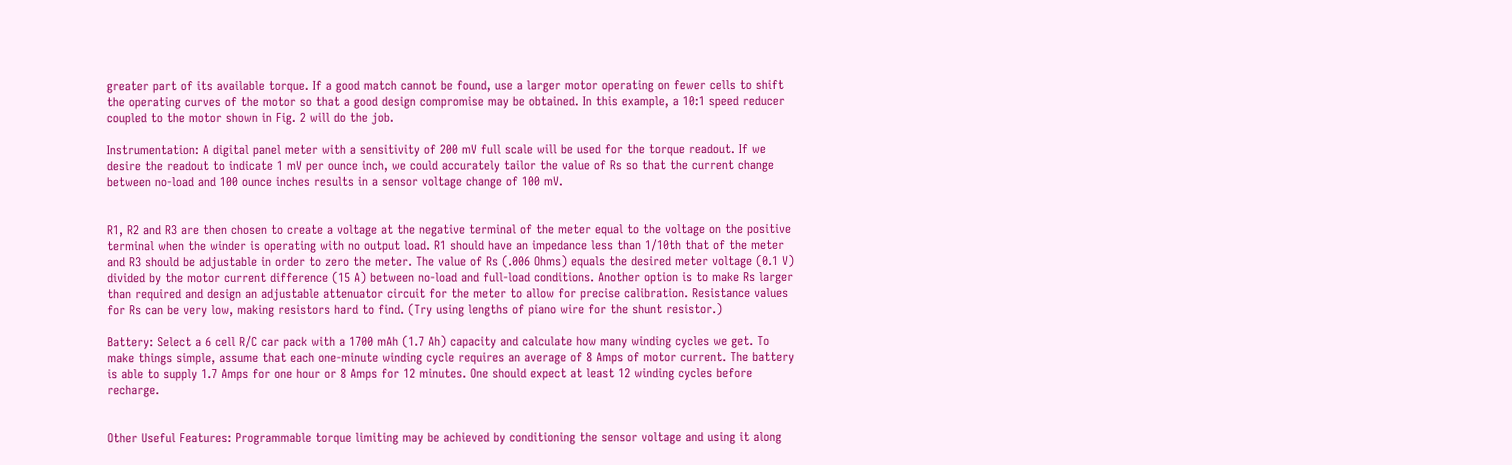greater part of its available torque. If a good match cannot be found, use a larger motor operating on fewer cells to shift the operating curves of the motor so that a good design compromise may be obtained. In this example, a 10:1 speed reducer coupled to the motor shown in Fig. 2 will do the job.

Instrumentation: A digital panel meter with a sensitivity of 200 mV full scale will be used for the torque readout. If we desire the readout to indicate 1 mV per ounce inch, we could accurately tailor the value of Rs so that the current change between no-load and 100 ounce inches results in a sensor voltage change of 100 mV.


R1, R2 and R3 are then chosen to create a voltage at the negative terminal of the meter equal to the voltage on the positive terminal when the winder is operating with no output load. R1 should have an impedance less than 1/10th that of the meter and R3 should be adjustable in order to zero the meter. The value of Rs (.006 Ohms) equals the desired meter voltage (0.1 V) divided by the motor current difference (15 A) between no-load and full-load conditions. Another option is to make Rs larger than required and design an adjustable attenuator circuit for the meter to allow for precise calibration. Resistance values for Rs can be very low, making resistors hard to find. (Try using lengths of piano wire for the shunt resistor.)

Battery: Select a 6 cell R/C car pack with a 1700 mAh (1.7 Ah) capacity and calculate how many winding cycles we get. To make things simple, assume that each one-minute winding cycle requires an average of 8 Amps of motor current. The battery is able to supply 1.7 Amps for one hour or 8 Amps for 12 minutes. One should expect at least 12 winding cycles before recharge.


Other Useful Features: Programmable torque limiting may be achieved by conditioning the sensor voltage and using it along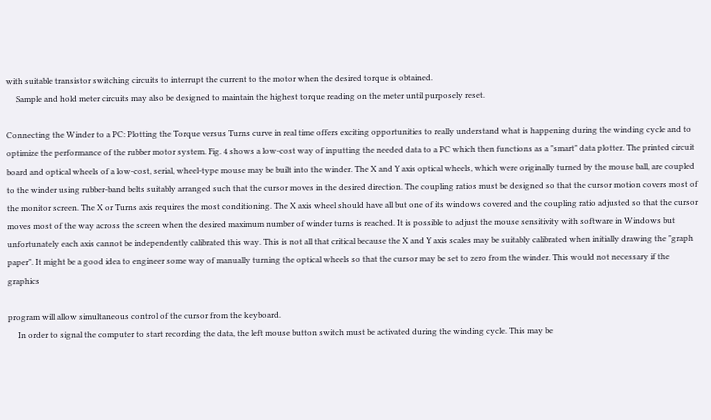with suitable transistor switching circuits to interrupt the current to the motor when the desired torque is obtained.
     Sample and hold meter circuits may also be designed to maintain the highest torque reading on the meter until purposely reset.

Connecting the Winder to a PC: Plotting the Torque versus Turns curve in real time offers exciting opportunities to really understand what is happening during the winding cycle and to optimize the performance of the rubber motor system. Fig. 4 shows a low-cost way of inputting the needed data to a PC which then functions as a "smart" data plotter. The printed circuit board and optical wheels of a low-cost, serial, wheel-type mouse may be built into the winder. The X and Y axis optical wheels, which were originally turned by the mouse ball, are coupled to the winder using rubber-band belts suitably arranged such that the cursor moves in the desired direction. The coupling ratios must be designed so that the cursor motion covers most of the monitor screen. The X or Turns axis requires the most conditioning. The X axis wheel should have all but one of its windows covered and the coupling ratio adjusted so that the cursor moves most of the way across the screen when the desired maximum number of winder turns is reached. It is possible to adjust the mouse sensitivity with software in Windows but unfortunately each axis cannot be independently calibrated this way. This is not all that critical because the X and Y axis scales may be suitably calibrated when initially drawing the "graph paper". It might be a good idea to engineer some way of manually turning the optical wheels so that the cursor may be set to zero from the winder. This would not necessary if the graphics

program will allow simultaneous control of the cursor from the keyboard.
     In order to signal the computer to start recording the data, the left mouse button switch must be activated during the winding cycle. This may be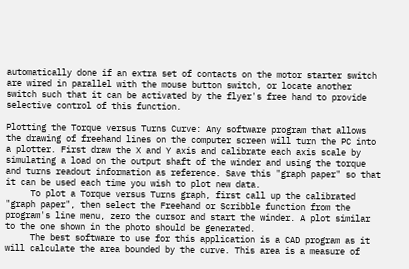automatically done if an extra set of contacts on the motor starter switch are wired in parallel with the mouse button switch, or locate another switch such that it can be activated by the flyer's free hand to provide selective control of this function.

Plotting the Torque versus Turns Curve: Any software program that allows the drawing of freehand lines on the computer screen will turn the PC into a plotter. First draw the X and Y axis and calibrate each axis scale by simulating a load on the output shaft of the winder and using the torque and turns readout information as reference. Save this "graph paper" so that it can be used each time you wish to plot new data.
     To plot a Torque versus Turns graph, first call up the calibrated "graph paper", then select the Freehand or Scribble function from the program's line menu, zero the cursor and start the winder. A plot similar to the one shown in the photo should be generated.
     The best software to use for this application is a CAD program as it will calculate the area bounded by the curve. This area is a measure of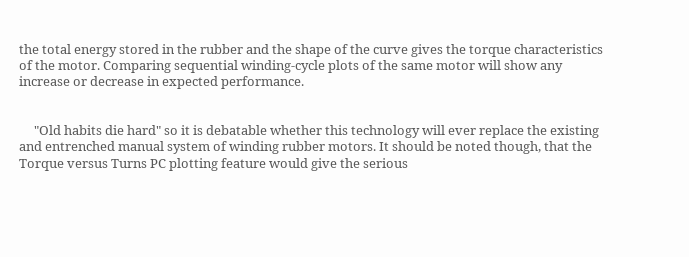the total energy stored in the rubber and the shape of the curve gives the torque characteristics of the motor. Comparing sequential winding-cycle plots of the same motor will show any increase or decrease in expected performance.


     "Old habits die hard" so it is debatable whether this technology will ever replace the existing and entrenched manual system of winding rubber motors. It should be noted though, that the Torque versus Turns PC plotting feature would give the serious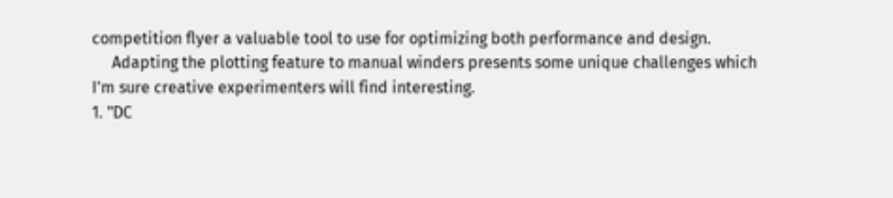competition flyer a valuable tool to use for optimizing both performance and design.
     Adapting the plotting feature to manual winders presents some unique challenges which I'm sure creative experimenters will find interesting.
1. "DC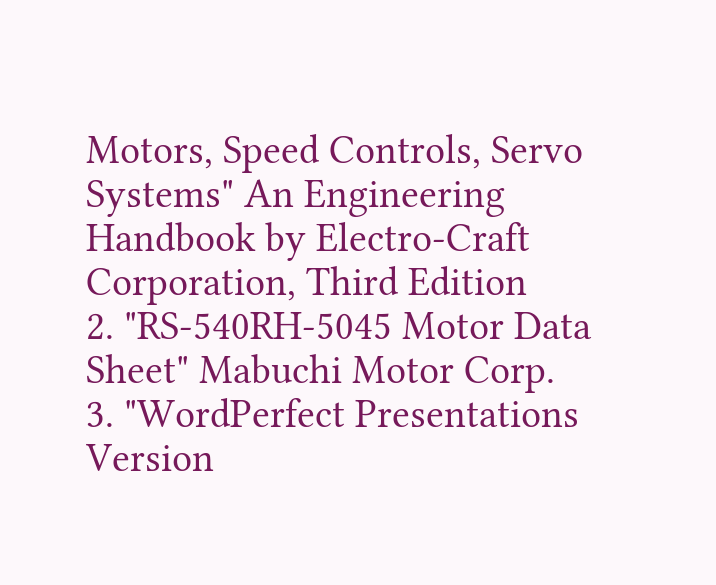Motors, Speed Controls, Servo Systems" An Engineering Handbook by Electro-Craft Corporation, Third Edition
2. "RS-540RH-5045 Motor Data Sheet" Mabuchi Motor Corp.
3. "WordPerfect Presentations Version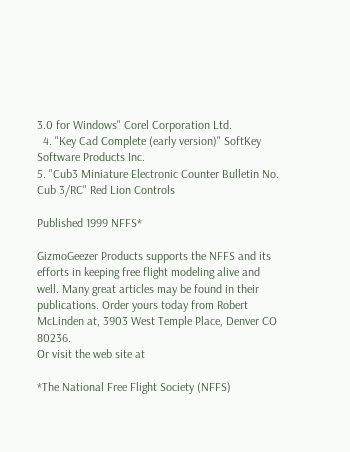3.0 for Windows" Corel Corporation Ltd.
  4. "Key Cad Complete (early version)" SoftKey Software Products Inc.
5. "Cub3 Miniature Electronic Counter Bulletin No. Cub 3/RC" Red Lion Controls

Published 1999 NFFS*

GizmoGeezer Products supports the NFFS and its efforts in keeping free flight modeling alive and well. Many great articles may be found in their publications. Order yours today from Robert McLinden at, 3903 West Temple Place, Denver CO 80236.
Or visit the web site at

*The National Free Flight Society (NFFS)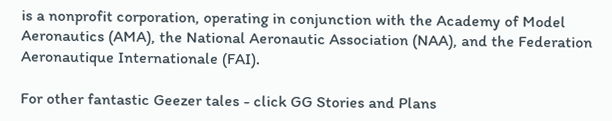is a nonprofit corporation, operating in conjunction with the Academy of Model Aeronautics (AMA), the National Aeronautic Association (NAA), and the Federation Aeronautique Internationale (FAI).

For other fantastic Geezer tales - click GG Stories and Plans